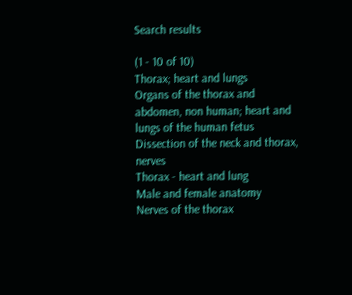Search results

(1 - 10 of 10)
Thorax; heart and lungs
Organs of the thorax and abdomen, non human; heart and lungs of the human fetus
Dissection of the neck and thorax, nerves
Thorax - heart and lung
Male and female anatomy
Nerves of the thorax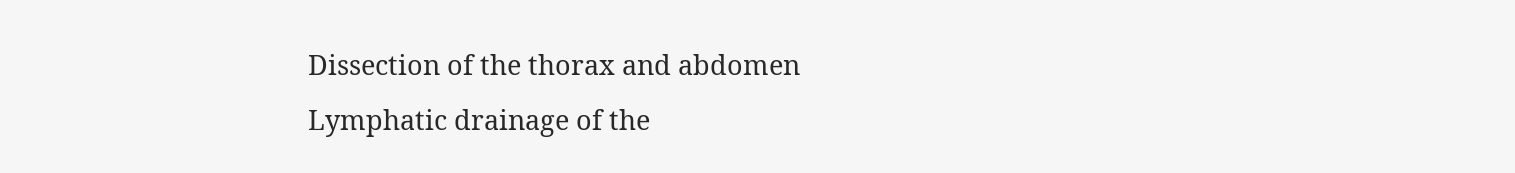Dissection of the thorax and abdomen
Lymphatic drainage of the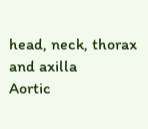head, neck, thorax and axilla
Aortic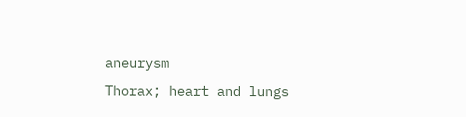aneurysm
Thorax; heart and lungs